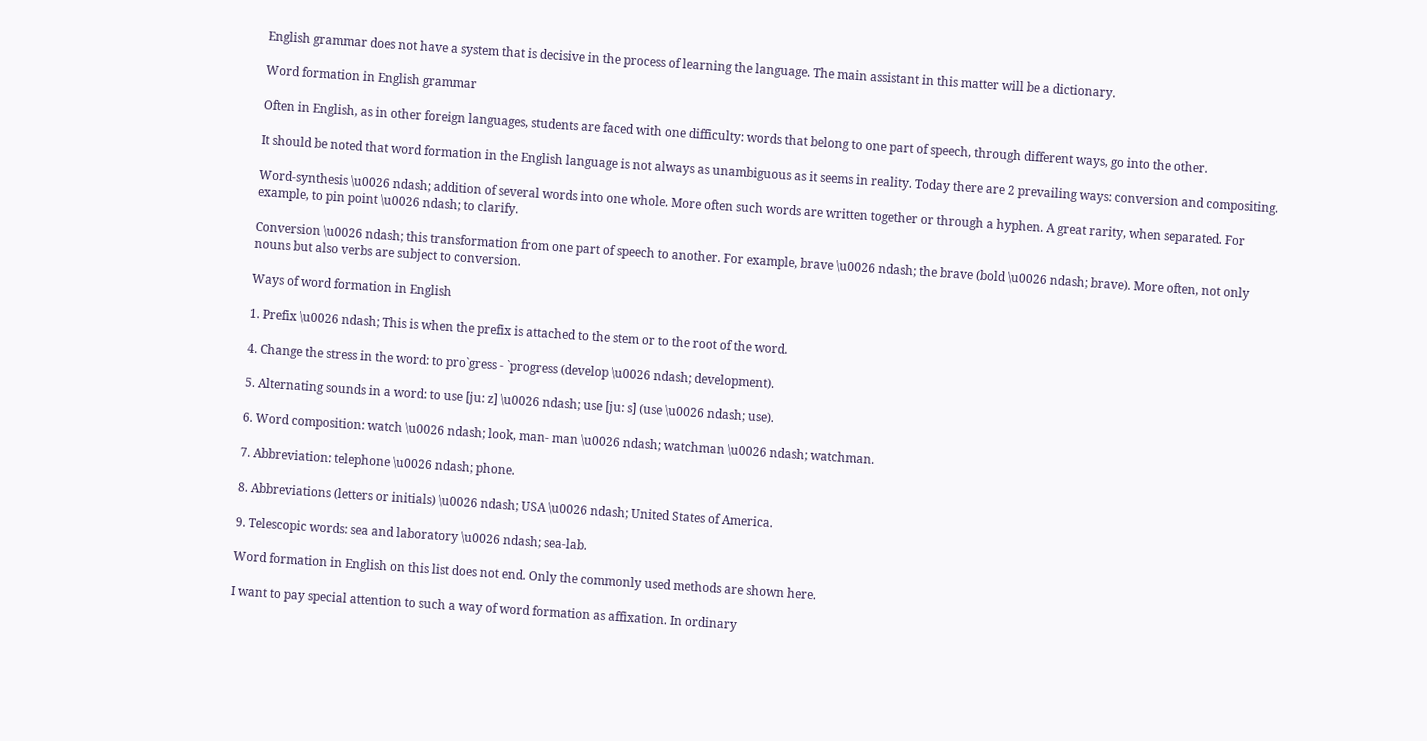English grammar does not have a system that is decisive in the process of learning the language. The main assistant in this matter will be a dictionary.

Word formation in English grammar

Often in English, as in other foreign languages, students are faced with one difficulty: words that belong to one part of speech, through different ways, go into the other.

It should be noted that word formation in the English language is not always as unambiguous as it seems in reality. Today there are 2 prevailing ways: conversion and compositing.

Word-synthesis \u0026 ndash; addition of several words into one whole. More often such words are written together or through a hyphen. A great rarity, when separated. For example, to pin point \u0026 ndash; to clarify.

Conversion \u0026 ndash; this transformation from one part of speech to another. For example, brave \u0026 ndash; the brave (bold \u0026 ndash; brave). More often, not only nouns but also verbs are subject to conversion.

Ways of word formation in English

1. Prefix \u0026 ndash; This is when the prefix is attached to the stem or to the root of the word.

4. Change the stress in the word: to pro`gress - `progress (develop \u0026 ndash; development).

5. Alternating sounds in a word: to use [ju: z] \u0026 ndash; use [ju: s] (use \u0026 ndash; use).

6. Word composition: watch \u0026 ndash; look, man- man \u0026 ndash; watchman \u0026 ndash; watchman.

7. Abbreviation: telephone \u0026 ndash; phone.

8. Abbreviations (letters or initials) \u0026 ndash; USA \u0026 ndash; United States of America.

9. Telescopic words: sea and laboratory \u0026 ndash; sea-lab.

Word formation in English on this list does not end. Only the commonly used methods are shown here.

I want to pay special attention to such a way of word formation as affixation. In ordinary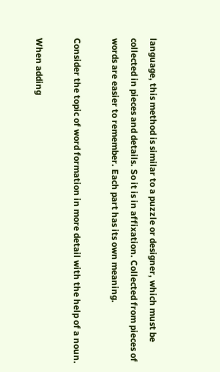language, this method is similar to a puzzle or designer, which must be collected in pieces and details. So it is in affixation. Collected from pieces of words are easier to remember. Each part has its own meaning.

Consider the topic of word formation in more detail with the help of a noun.

When adding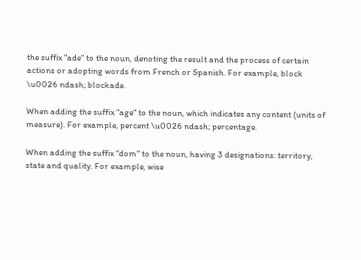the suffix "ade" to the noun, denoting the result and the process of certain actions or adopting words from French or Spanish. For example, block \u0026 ndash; blockade.

When adding the suffix "age" to the noun, which indicates any content (units of measure). For example, percent \u0026 ndash; percentage.

When adding the suffix "dom" to the noun, having 3 designations: territory, state and quality. For example, wise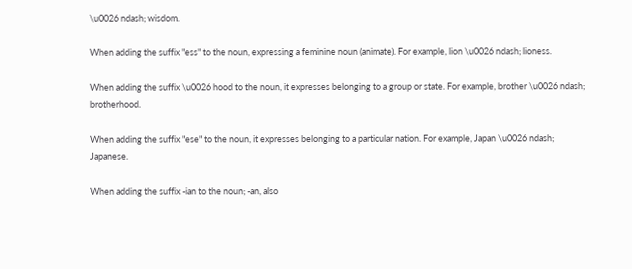\u0026 ndash; wisdom.

When adding the suffix "ess" to the noun, expressing a feminine noun (animate). For example, lion \u0026 ndash; lioness.

When adding the suffix \u0026 hood to the noun, it expresses belonging to a group or state. For example, brother \u0026 ndash; brotherhood.

When adding the suffix "ese" to the noun, it expresses belonging to a particular nation. For example, Japan \u0026 ndash; Japanese.

When adding the suffix -ian to the noun; -an, also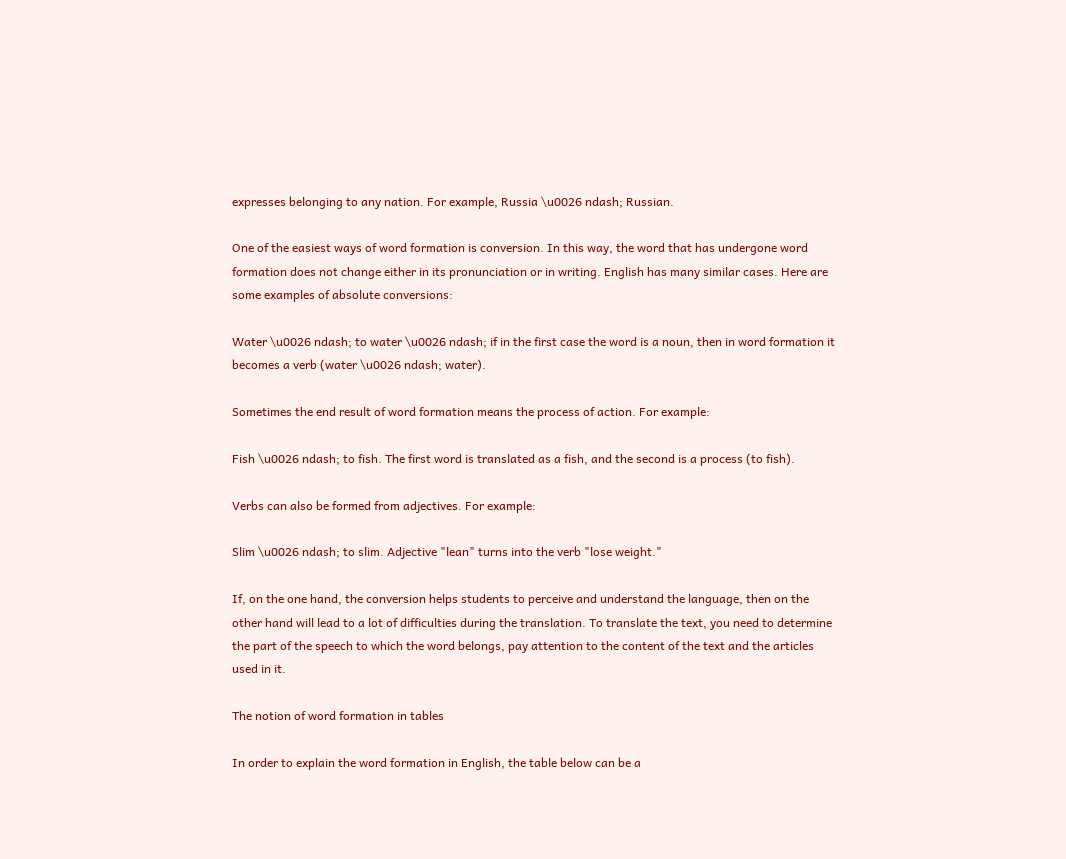expresses belonging to any nation. For example, Russia \u0026 ndash; Russian.

One of the easiest ways of word formation is conversion. In this way, the word that has undergone word formation does not change either in its pronunciation or in writing. English has many similar cases. Here are some examples of absolute conversions:

Water \u0026 ndash; to water \u0026 ndash; if in the first case the word is a noun, then in word formation it becomes a verb (water \u0026 ndash; water).

Sometimes the end result of word formation means the process of action. For example:

Fish \u0026 ndash; to fish. The first word is translated as a fish, and the second is a process (to fish).

Verbs can also be formed from adjectives. For example:

Slim \u0026 ndash; to slim. Adjective "lean" turns into the verb "lose weight."

If, on the one hand, the conversion helps students to perceive and understand the language, then on the other hand will lead to a lot of difficulties during the translation. To translate the text, you need to determine the part of the speech to which the word belongs, pay attention to the content of the text and the articles used in it.

The notion of word formation in tables

In order to explain the word formation in English, the table below can be a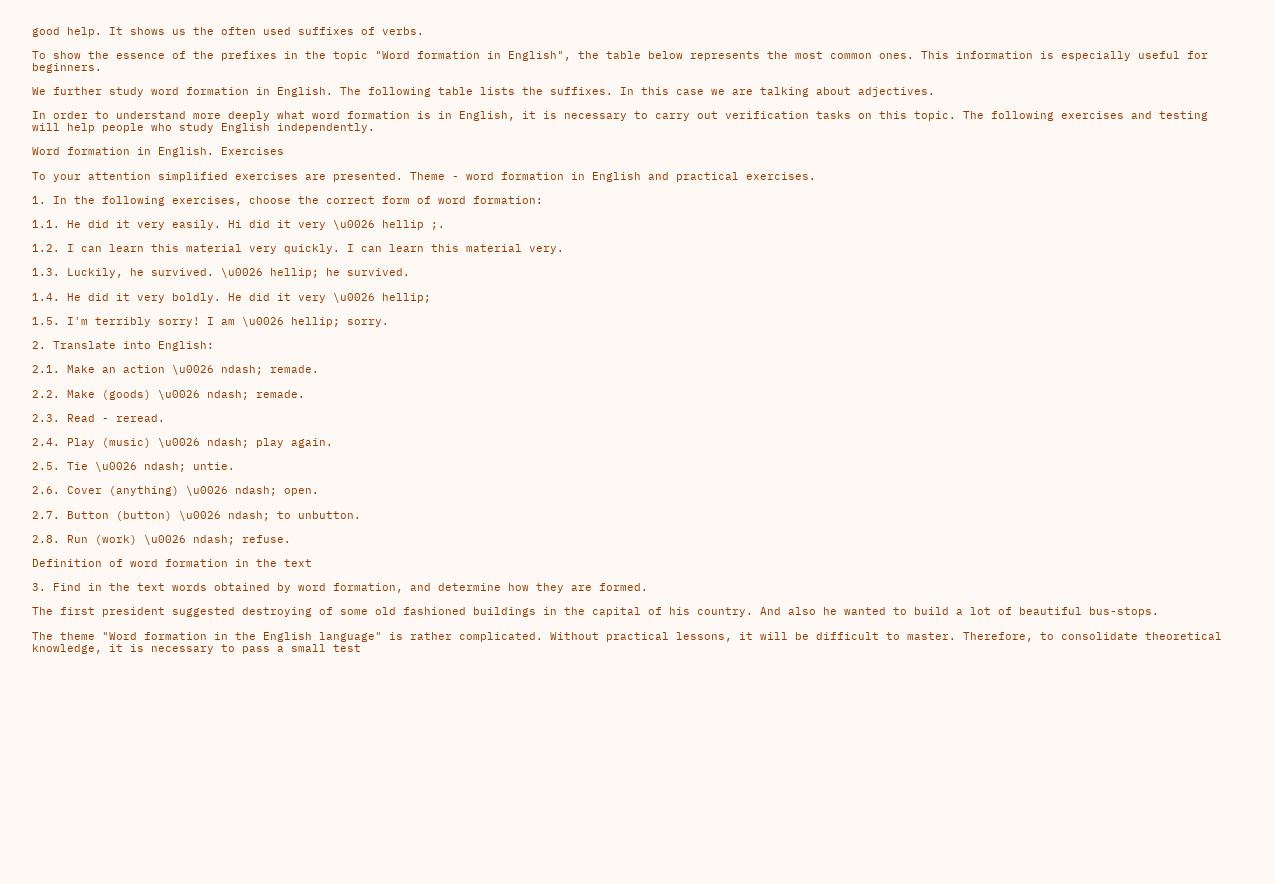good help. It shows us the often used suffixes of verbs.

To show the essence of the prefixes in the topic "Word formation in English", the table below represents the most common ones. This information is especially useful for beginners.

We further study word formation in English. The following table lists the suffixes. In this case we are talking about adjectives.

In order to understand more deeply what word formation is in English, it is necessary to carry out verification tasks on this topic. The following exercises and testing will help people who study English independently.

Word formation in English. Exercises

To your attention simplified exercises are presented. Theme - word formation in English and practical exercises.

1. In the following exercises, choose the correct form of word formation:

1.1. He did it very easily. Hi did it very \u0026 hellip ;.

1.2. I can learn this material very quickly. I can learn this material very.

1.3. Luckily, he survived. \u0026 hellip; he survived.

1.4. He did it very boldly. He did it very \u0026 hellip;

1.5. I'm terribly sorry! I am \u0026 hellip; sorry.

2. Translate into English:

2.1. Make an action \u0026 ndash; remade.

2.2. Make (goods) \u0026 ndash; remade.

2.3. Read - reread.

2.4. Play (music) \u0026 ndash; play again.

2.5. Tie \u0026 ndash; untie.

2.6. Cover (anything) \u0026 ndash; open.

2.7. Button (button) \u0026 ndash; to unbutton.

2.8. Run (work) \u0026 ndash; refuse.

Definition of word formation in the text

3. Find in the text words obtained by word formation, and determine how they are formed.

The first president suggested destroying of some old fashioned buildings in the capital of his country. And also he wanted to build a lot of beautiful bus-stops.

The theme "Word formation in the English language" is rather complicated. Without practical lessons, it will be difficult to master. Therefore, to consolidate theoretical knowledge, it is necessary to pass a small test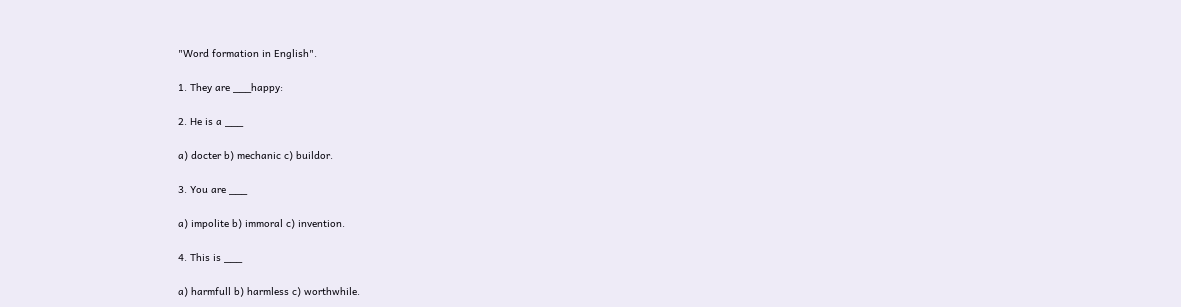"Word formation in English".

1. They are ___happy:

2. He is a ___

a) docter b) mechanic c) buildor.

3. You are ___

a) impolite b) immoral c) invention.

4. This is ___

a) harmfull b) harmless c) worthwhile.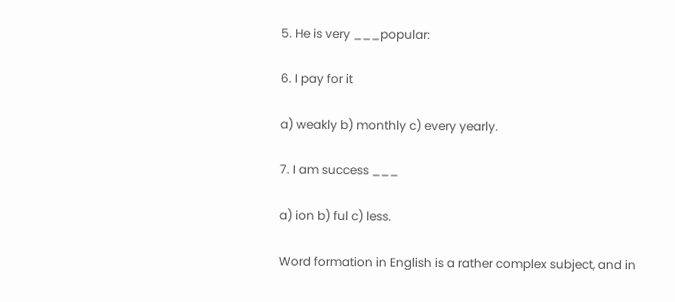5. He is very ___popular:

6. I pay for it

a) weakly b) monthly c) every yearly.

7. I am success ___

a) ion b) ful c) less.

Word formation in English is a rather complex subject, and in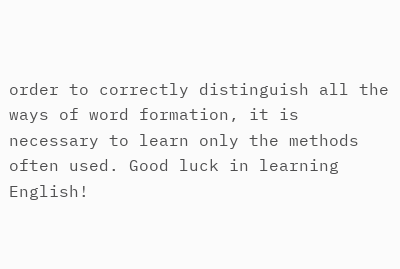order to correctly distinguish all the ways of word formation, it is necessary to learn only the methods often used. Good luck in learning English!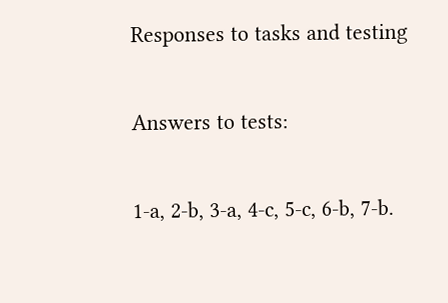Responses to tasks and testing

Answers to tests:

1-a, 2-b, 3-a, 4-c, 5-c, 6-b, 7-b.